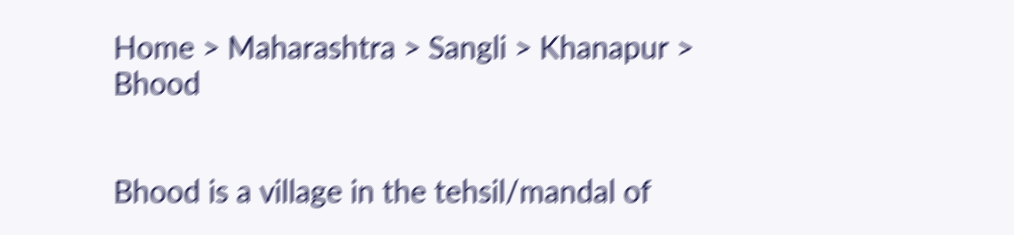Home > Maharashtra > Sangli > Khanapur > Bhood


Bhood is a village in the tehsil/mandal of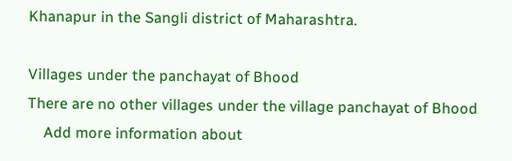Khanapur in the Sangli district of Maharashtra.

Villages under the panchayat of Bhood
There are no other villages under the village panchayat of Bhood
    Add more information about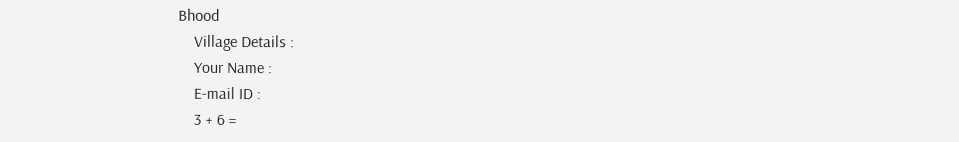Bhood
    Village Details :
    Your Name :
    E-mail ID :
    3 + 6 =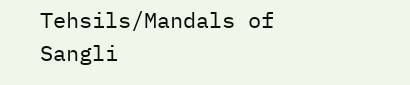Tehsils/Mandals of Sangli